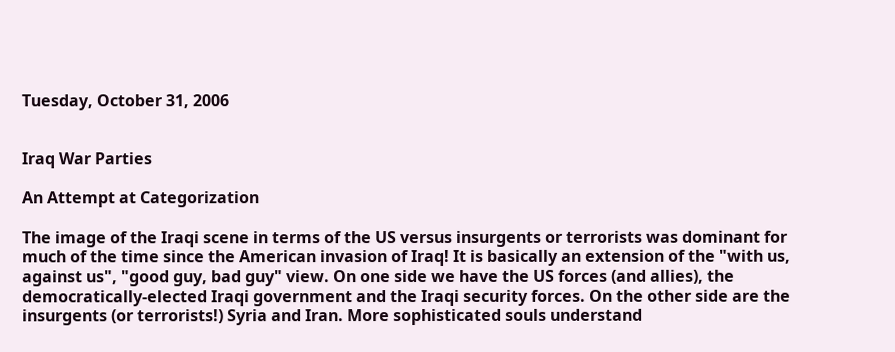Tuesday, October 31, 2006


Iraq War Parties

An Attempt at Categorization

The image of the Iraqi scene in terms of the US versus insurgents or terrorists was dominant for much of the time since the American invasion of Iraq! It is basically an extension of the "with us, against us", "good guy, bad guy" view. On one side we have the US forces (and allies), the democratically-elected Iraqi government and the Iraqi security forces. On the other side are the insurgents (or terrorists!) Syria and Iran. More sophisticated souls understand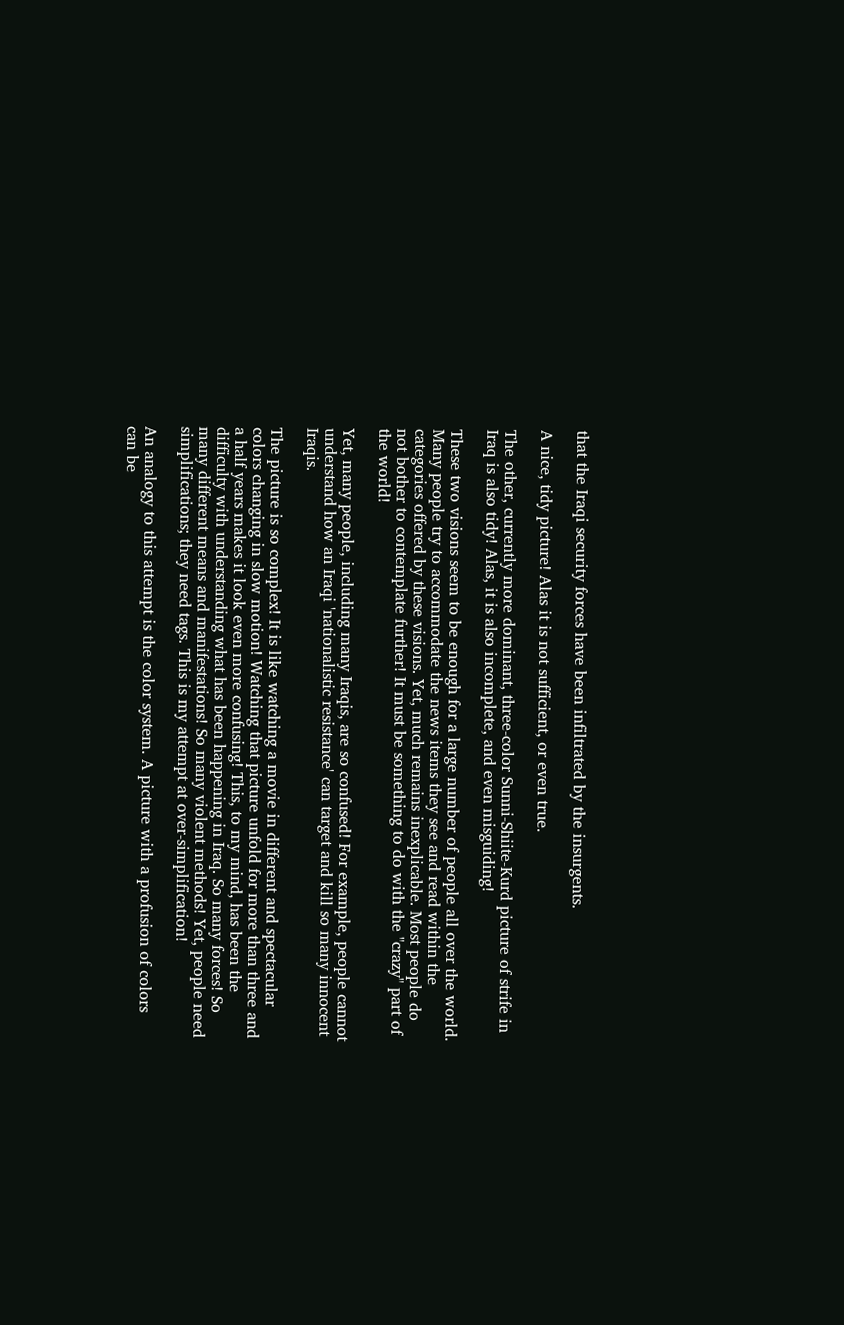that the Iraqi security forces have been infiltrated by the insurgents.

A nice, tidy picture! Alas it is not sufficient, or even true.

The other, currently more dominant, three-color Sunni-Shiite-Kurd picture of strife in Iraq is also tidy! Alas, it is also incomplete, and even misguiding!

These two visions seem to be enough for a large number of people all over the world. Many people try to accommodate the news items they see and read within the categories offered by these visions. Yet, much remains inexplicable. Most people do not bother to contemplate further! It must be something to do with the "crazy" part of the world!

Yet, many people, including many Iraqis, are so confused! For example, people cannot understand how an Iraqi 'nationalistic resistance' can target and kill so many innocent Iraqis.

The picture is so complex! It is like watching a movie in different and spectacular colors changing in slow motion! Watching that picture unfold for more than three and a half years makes it look even more confusing! This, to my mind, has been the difficulty with understanding what has been happening in Iraq. So many forces! So many different means and manifestations! So many violent methods! Yet, people need simplifications; they need tags. This is my attempt at over-simplification!

An analogy to this attempt is the color system. A picture with a profusion of colors can be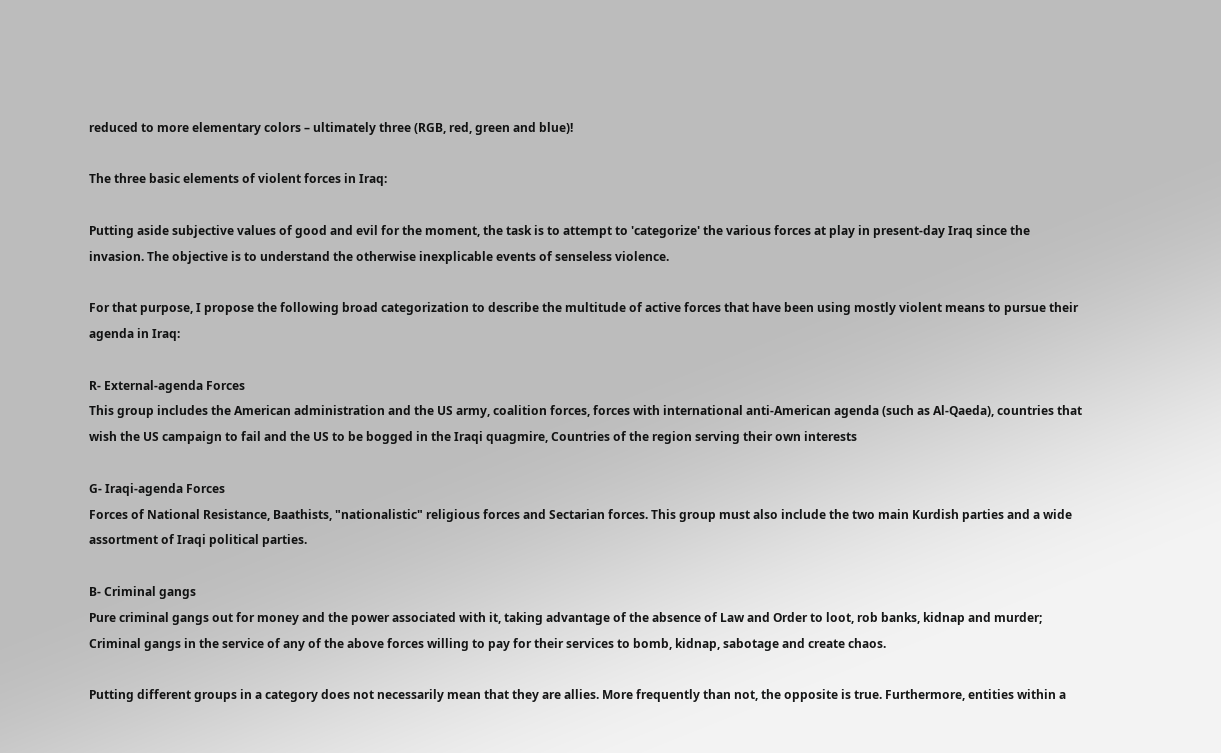reduced to more elementary colors – ultimately three (RGB, red, green and blue)!

The three basic elements of violent forces in Iraq:

Putting aside subjective values of good and evil for the moment, the task is to attempt to 'categorize' the various forces at play in present-day Iraq since the invasion. The objective is to understand the otherwise inexplicable events of senseless violence.

For that purpose, I propose the following broad categorization to describe the multitude of active forces that have been using mostly violent means to pursue their agenda in Iraq:

R- External-agenda Forces
This group includes the American administration and the US army, coalition forces, forces with international anti-American agenda (such as Al-Qaeda), countries that wish the US campaign to fail and the US to be bogged in the Iraqi quagmire, Countries of the region serving their own interests

G- Iraqi-agenda Forces
Forces of National Resistance, Baathists, "nationalistic" religious forces and Sectarian forces. This group must also include the two main Kurdish parties and a wide assortment of Iraqi political parties.

B- Criminal gangs
Pure criminal gangs out for money and the power associated with it, taking advantage of the absence of Law and Order to loot, rob banks, kidnap and murder; Criminal gangs in the service of any of the above forces willing to pay for their services to bomb, kidnap, sabotage and create chaos.

Putting different groups in a category does not necessarily mean that they are allies. More frequently than not, the opposite is true. Furthermore, entities within a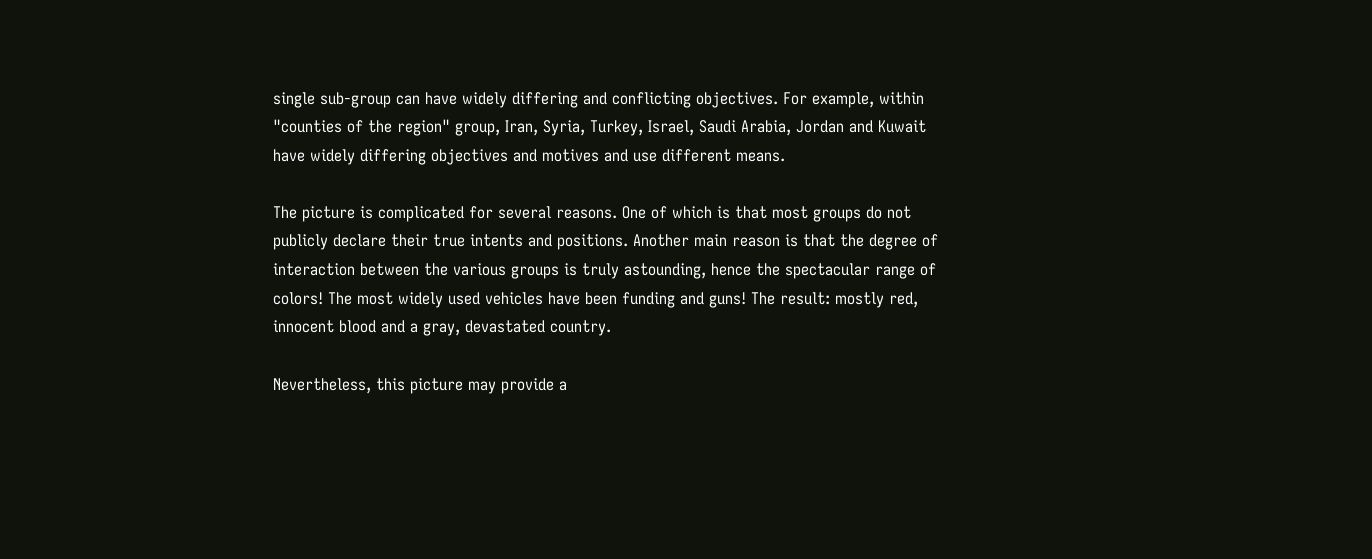single sub-group can have widely differing and conflicting objectives. For example, within "counties of the region" group, Iran, Syria, Turkey, Israel, Saudi Arabia, Jordan and Kuwait have widely differing objectives and motives and use different means.

The picture is complicated for several reasons. One of which is that most groups do not publicly declare their true intents and positions. Another main reason is that the degree of interaction between the various groups is truly astounding, hence the spectacular range of colors! The most widely used vehicles have been funding and guns! The result: mostly red, innocent blood and a gray, devastated country.

Nevertheless, this picture may provide a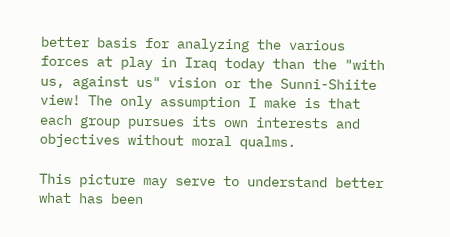better basis for analyzing the various forces at play in Iraq today than the "with us, against us" vision or the Sunni-Shiite view! The only assumption I make is that each group pursues its own interests and objectives without moral qualms.

This picture may serve to understand better what has been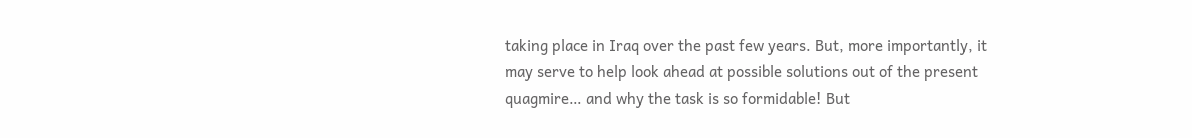taking place in Iraq over the past few years. But, more importantly, it may serve to help look ahead at possible solutions out of the present quagmire… and why the task is so formidable! But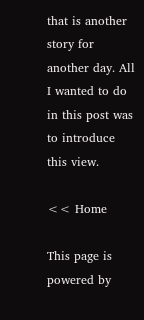that is another story for another day. All I wanted to do in this post was to introduce this view.

<< Home

This page is powered by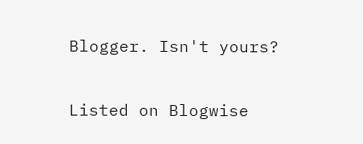Blogger. Isn't yours?

Listed on Blogwise